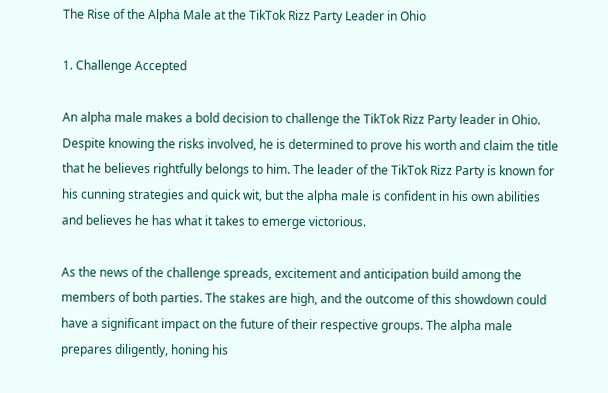The Rise of the Alpha Male at the TikTok Rizz Party Leader in Ohio

1. Challenge Accepted

An alpha male makes a bold decision to challenge the TikTok Rizz Party leader in Ohio. Despite knowing the risks involved, he is determined to prove his worth and claim the title that he believes rightfully belongs to him. The leader of the TikTok Rizz Party is known for his cunning strategies and quick wit, but the alpha male is confident in his own abilities and believes he has what it takes to emerge victorious.

As the news of the challenge spreads, excitement and anticipation build among the members of both parties. The stakes are high, and the outcome of this showdown could have a significant impact on the future of their respective groups. The alpha male prepares diligently, honing his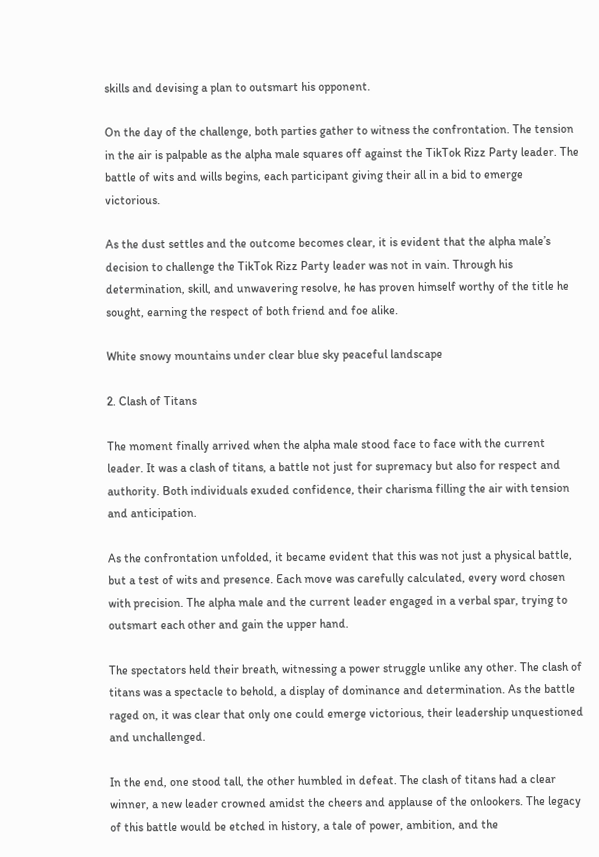skills and devising a plan to outsmart his opponent.

On the day of the challenge, both parties gather to witness the confrontation. The tension in the air is palpable as the alpha male squares off against the TikTok Rizz Party leader. The battle of wits and wills begins, each participant giving their all in a bid to emerge victorious.

As the dust settles and the outcome becomes clear, it is evident that the alpha male’s decision to challenge the TikTok Rizz Party leader was not in vain. Through his determination, skill, and unwavering resolve, he has proven himself worthy of the title he sought, earning the respect of both friend and foe alike.

White snowy mountains under clear blue sky peaceful landscape

2. Clash of Titans

The moment finally arrived when the alpha male stood face to face with the current leader. It was a clash of titans, a battle not just for supremacy but also for respect and authority. Both individuals exuded confidence, their charisma filling the air with tension and anticipation.

As the confrontation unfolded, it became evident that this was not just a physical battle, but a test of wits and presence. Each move was carefully calculated, every word chosen with precision. The alpha male and the current leader engaged in a verbal spar, trying to outsmart each other and gain the upper hand.

The spectators held their breath, witnessing a power struggle unlike any other. The clash of titans was a spectacle to behold, a display of dominance and determination. As the battle raged on, it was clear that only one could emerge victorious, their leadership unquestioned and unchallenged.

In the end, one stood tall, the other humbled in defeat. The clash of titans had a clear winner, a new leader crowned amidst the cheers and applause of the onlookers. The legacy of this battle would be etched in history, a tale of power, ambition, and the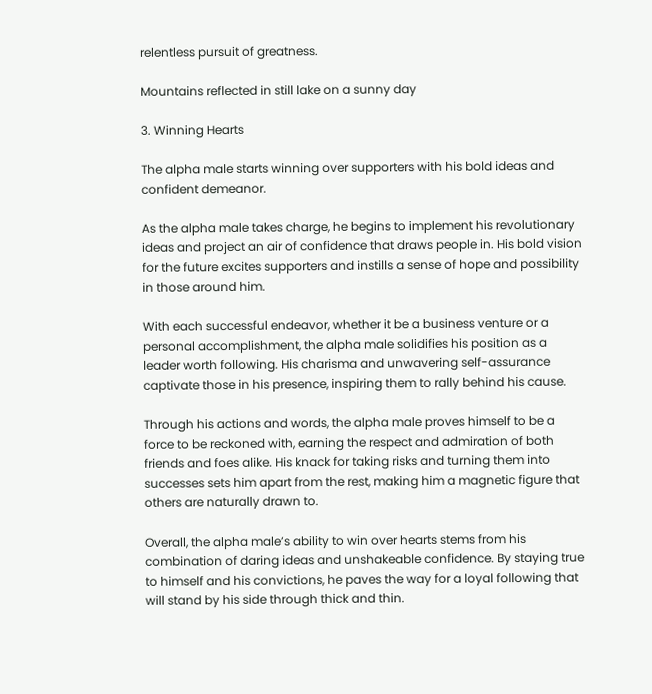relentless pursuit of greatness.

Mountains reflected in still lake on a sunny day

3. Winning Hearts

The alpha male starts winning over supporters with his bold ideas and confident demeanor.

As the alpha male takes charge, he begins to implement his revolutionary ideas and project an air of confidence that draws people in. His bold vision for the future excites supporters and instills a sense of hope and possibility in those around him.

With each successful endeavor, whether it be a business venture or a personal accomplishment, the alpha male solidifies his position as a leader worth following. His charisma and unwavering self-assurance captivate those in his presence, inspiring them to rally behind his cause.

Through his actions and words, the alpha male proves himself to be a force to be reckoned with, earning the respect and admiration of both friends and foes alike. His knack for taking risks and turning them into successes sets him apart from the rest, making him a magnetic figure that others are naturally drawn to.

Overall, the alpha male’s ability to win over hearts stems from his combination of daring ideas and unshakeable confidence. By staying true to himself and his convictions, he paves the way for a loyal following that will stand by his side through thick and thin.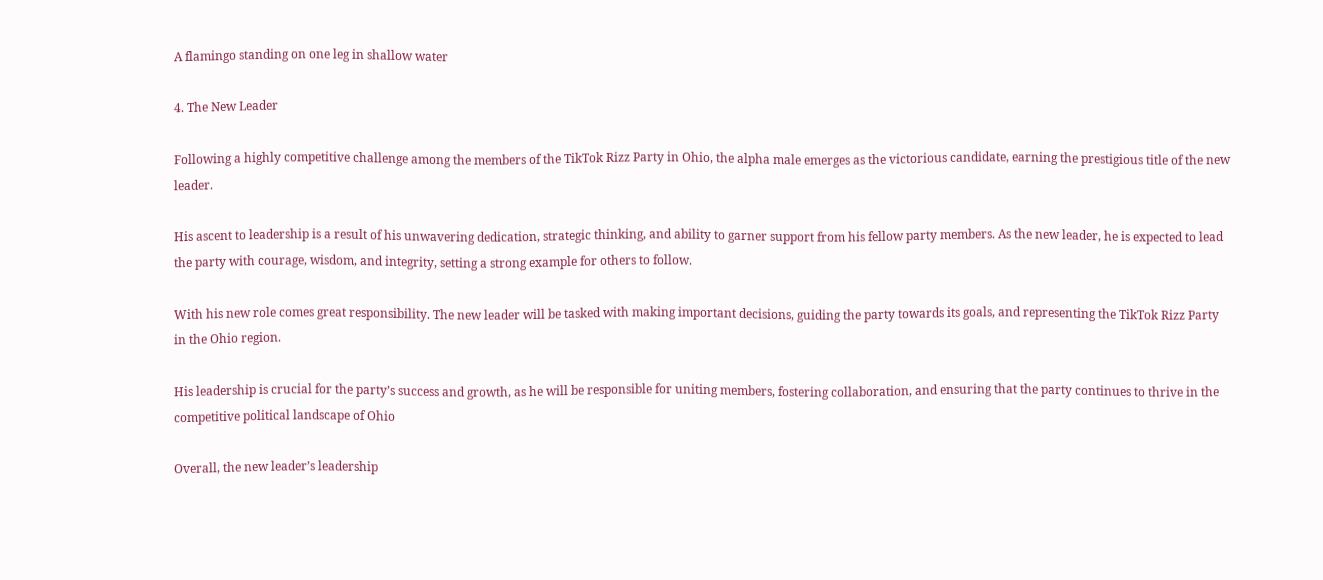A flamingo standing on one leg in shallow water

4. The New Leader

Following a highly competitive challenge among the members of the TikTok Rizz Party in Ohio, the alpha male emerges as the victorious candidate, earning the prestigious title of the new leader.

His ascent to leadership is a result of his unwavering dedication, strategic thinking, and ability to garner support from his fellow party members. As the new leader, he is expected to lead the party with courage, wisdom, and integrity, setting a strong example for others to follow.

With his new role comes great responsibility. The new leader will be tasked with making important decisions, guiding the party towards its goals, and representing the TikTok Rizz Party in the Ohio region.

His leadership is crucial for the party’s success and growth, as he will be responsible for uniting members, fostering collaboration, and ensuring that the party continues to thrive in the competitive political landscape of Ohio

Overall, the new leader’s leadership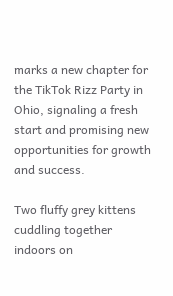marks a new chapter for the TikTok Rizz Party in Ohio, signaling a fresh start and promising new opportunities for growth and success.

Two fluffy grey kittens cuddling together indoors on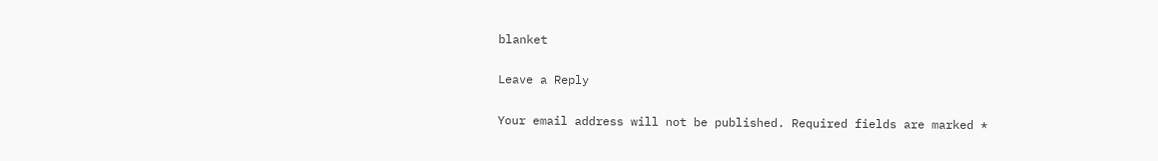blanket

Leave a Reply

Your email address will not be published. Required fields are marked *